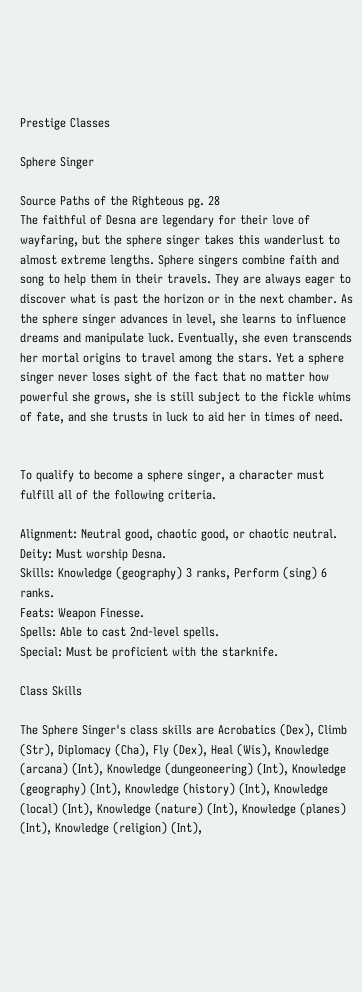Prestige Classes

Sphere Singer

Source Paths of the Righteous pg. 28
The faithful of Desna are legendary for their love of wayfaring, but the sphere singer takes this wanderlust to almost extreme lengths. Sphere singers combine faith and song to help them in their travels. They are always eager to discover what is past the horizon or in the next chamber. As the sphere singer advances in level, she learns to influence dreams and manipulate luck. Eventually, she even transcends her mortal origins to travel among the stars. Yet a sphere singer never loses sight of the fact that no matter how powerful she grows, she is still subject to the fickle whims of fate, and she trusts in luck to aid her in times of need.


To qualify to become a sphere singer, a character must fulfill all of the following criteria.

Alignment: Neutral good, chaotic good, or chaotic neutral.
Deity: Must worship Desna.
Skills: Knowledge (geography) 3 ranks, Perform (sing) 6 ranks.
Feats: Weapon Finesse.
Spells: Able to cast 2nd-level spells.
Special: Must be proficient with the starknife.

Class Skills

The Sphere Singer's class skills are Acrobatics (Dex), Climb (Str), Diplomacy (Cha), Fly (Dex), Heal (Wis), Knowledge (arcana) (Int), Knowledge (dungeoneering) (Int), Knowledge (geography) (Int), Knowledge (history) (Int), Knowledge (local) (Int), Knowledge (nature) (Int), Knowledge (planes) (Int), Knowledge (religion) (Int),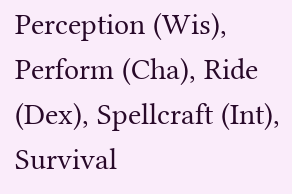Perception (Wis), Perform (Cha), Ride (Dex), Spellcraft (Int), Survival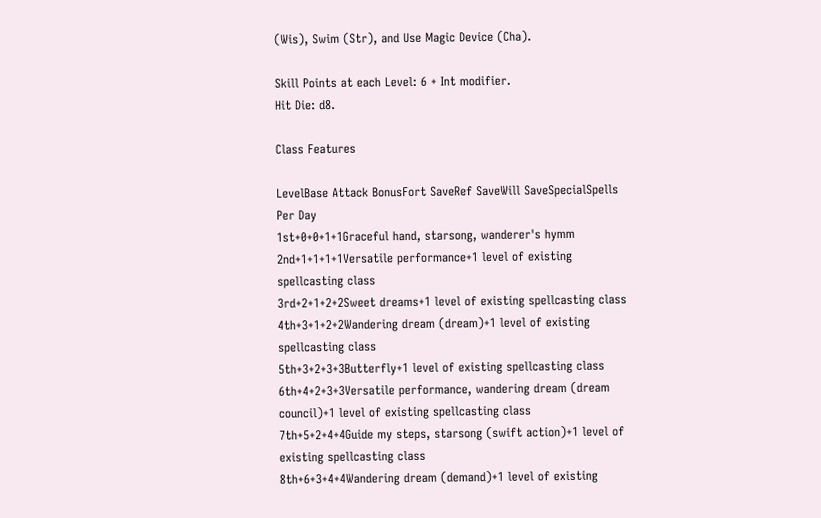(Wis), Swim (Str), and Use Magic Device (Cha).

Skill Points at each Level: 6 + Int modifier.
Hit Die: d8.

Class Features

LevelBase Attack BonusFort SaveRef SaveWill SaveSpecialSpells Per Day
1st+0+0+1+1Graceful hand, starsong, wanderer's hymm
2nd+1+1+1+1Versatile performance+1 level of existing spellcasting class
3rd+2+1+2+2Sweet dreams+1 level of existing spellcasting class
4th+3+1+2+2Wandering dream (dream)+1 level of existing spellcasting class
5th+3+2+3+3Butterfly+1 level of existing spellcasting class
6th+4+2+3+3Versatile performance, wandering dream (dream council)+1 level of existing spellcasting class
7th+5+2+4+4Guide my steps, starsong (swift action)+1 level of existing spellcasting class
8th+6+3+4+4Wandering dream (demand)+1 level of existing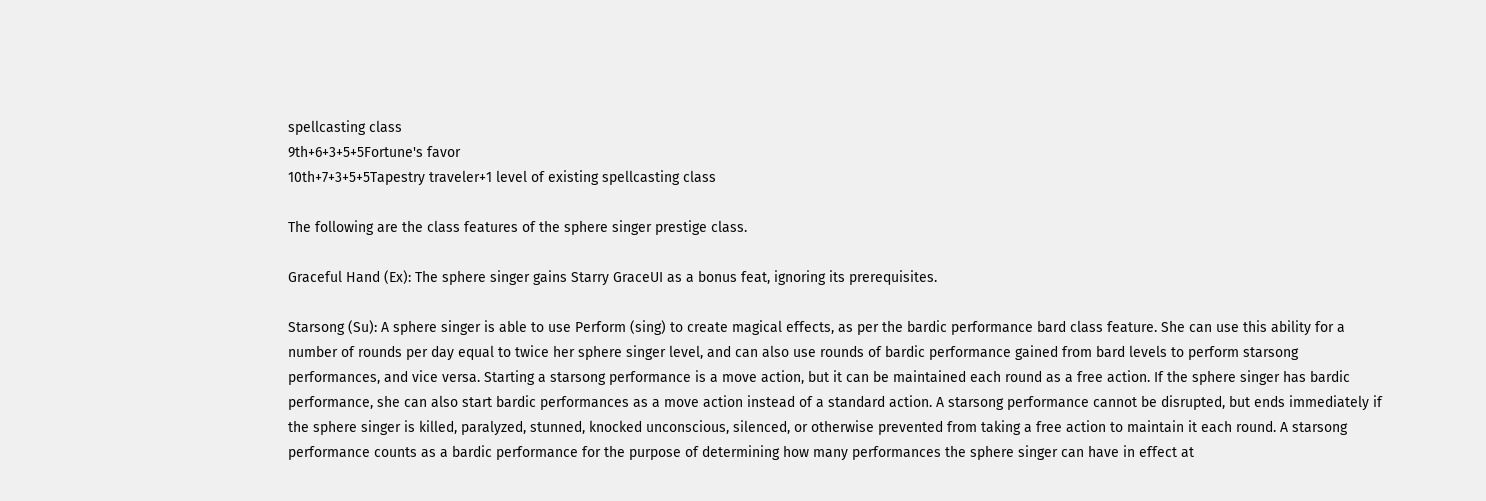spellcasting class
9th+6+3+5+5Fortune's favor
10th+7+3+5+5Tapestry traveler+1 level of existing spellcasting class

The following are the class features of the sphere singer prestige class.

Graceful Hand (Ex): The sphere singer gains Starry GraceUI as a bonus feat, ignoring its prerequisites.

Starsong (Su): A sphere singer is able to use Perform (sing) to create magical effects, as per the bardic performance bard class feature. She can use this ability for a number of rounds per day equal to twice her sphere singer level, and can also use rounds of bardic performance gained from bard levels to perform starsong performances, and vice versa. Starting a starsong performance is a move action, but it can be maintained each round as a free action. If the sphere singer has bardic performance, she can also start bardic performances as a move action instead of a standard action. A starsong performance cannot be disrupted, but ends immediately if the sphere singer is killed, paralyzed, stunned, knocked unconscious, silenced, or otherwise prevented from taking a free action to maintain it each round. A starsong performance counts as a bardic performance for the purpose of determining how many performances the sphere singer can have in effect at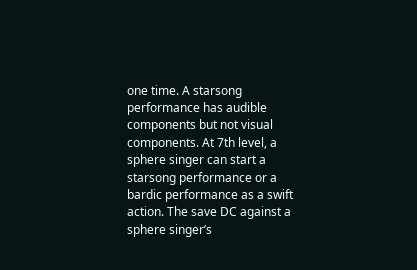one time. A starsong performance has audible components but not visual components. At 7th level, a sphere singer can start a starsong performance or a bardic performance as a swift action. The save DC against a sphere singer’s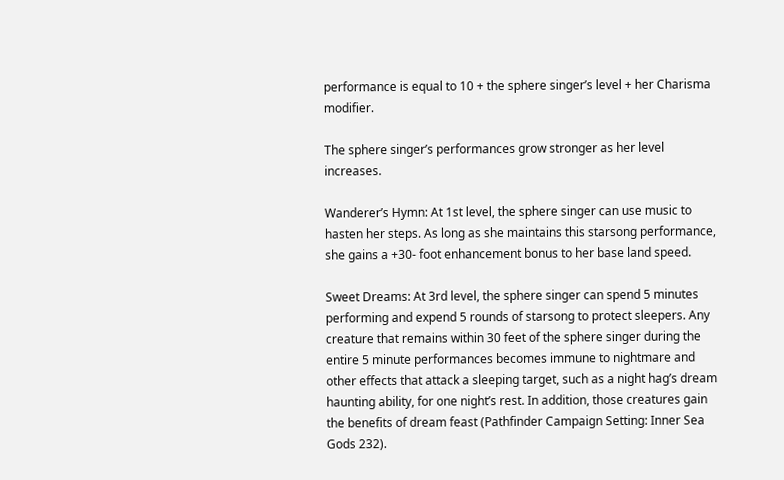performance is equal to 10 + the sphere singer’s level + her Charisma modifier.

The sphere singer’s performances grow stronger as her level increases.

Wanderer’s Hymn: At 1st level, the sphere singer can use music to hasten her steps. As long as she maintains this starsong performance, she gains a +30- foot enhancement bonus to her base land speed.

Sweet Dreams: At 3rd level, the sphere singer can spend 5 minutes performing and expend 5 rounds of starsong to protect sleepers. Any creature that remains within 30 feet of the sphere singer during the entire 5 minute performances becomes immune to nightmare and other effects that attack a sleeping target, such as a night hag’s dream haunting ability, for one night’s rest. In addition, those creatures gain the benefits of dream feast (Pathfinder Campaign Setting: Inner Sea Gods 232).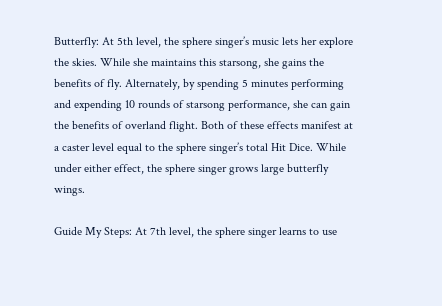Butterfly: At 5th level, the sphere singer’s music lets her explore the skies. While she maintains this starsong, she gains the benefits of fly. Alternately, by spending 5 minutes performing and expending 10 rounds of starsong performance, she can gain the benefits of overland flight. Both of these effects manifest at a caster level equal to the sphere singer’s total Hit Dice. While under either effect, the sphere singer grows large butterfly wings.

Guide My Steps: At 7th level, the sphere singer learns to use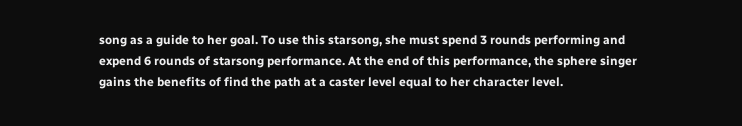song as a guide to her goal. To use this starsong, she must spend 3 rounds performing and expend 6 rounds of starsong performance. At the end of this performance, the sphere singer gains the benefits of find the path at a caster level equal to her character level.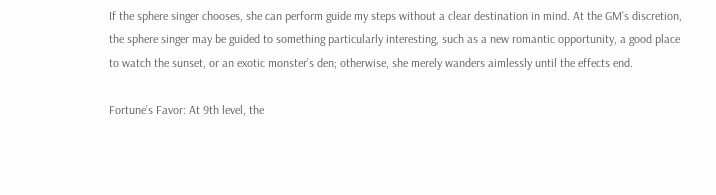If the sphere singer chooses, she can perform guide my steps without a clear destination in mind. At the GM’s discretion, the sphere singer may be guided to something particularly interesting, such as a new romantic opportunity, a good place to watch the sunset, or an exotic monster’s den; otherwise, she merely wanders aimlessly until the effects end.

Fortune’s Favor: At 9th level, the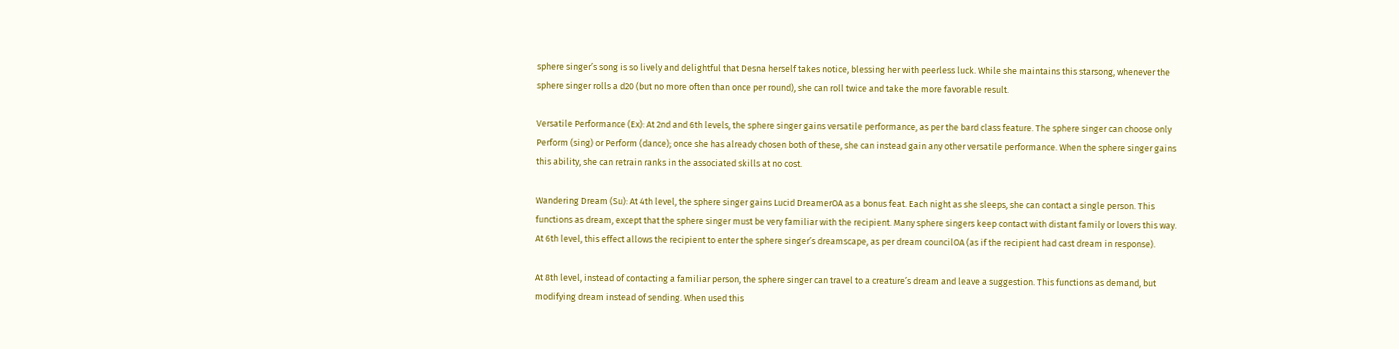sphere singer’s song is so lively and delightful that Desna herself takes notice, blessing her with peerless luck. While she maintains this starsong, whenever the sphere singer rolls a d20 (but no more often than once per round), she can roll twice and take the more favorable result.

Versatile Performance (Ex): At 2nd and 6th levels, the sphere singer gains versatile performance, as per the bard class feature. The sphere singer can choose only Perform (sing) or Perform (dance); once she has already chosen both of these, she can instead gain any other versatile performance. When the sphere singer gains this ability, she can retrain ranks in the associated skills at no cost.

Wandering Dream (Su): At 4th level, the sphere singer gains Lucid DreamerOA as a bonus feat. Each night as she sleeps, she can contact a single person. This functions as dream, except that the sphere singer must be very familiar with the recipient. Many sphere singers keep contact with distant family or lovers this way. At 6th level, this effect allows the recipient to enter the sphere singer’s dreamscape, as per dream councilOA (as if the recipient had cast dream in response).

At 8th level, instead of contacting a familiar person, the sphere singer can travel to a creature’s dream and leave a suggestion. This functions as demand, but modifying dream instead of sending. When used this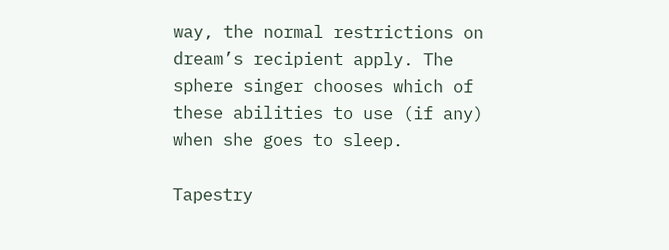way, the normal restrictions on dream’s recipient apply. The sphere singer chooses which of these abilities to use (if any) when she goes to sleep.

Tapestry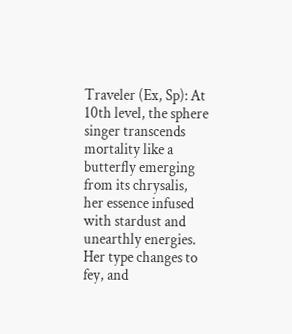Traveler (Ex, Sp): At 10th level, the sphere singer transcends mortality like a butterfly emerging from its chrysalis, her essence infused with stardust and unearthly energies. Her type changes to fey, and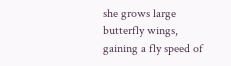she grows large butterfly wings, gaining a fly speed of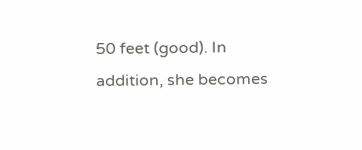50 feet (good). In addition, she becomes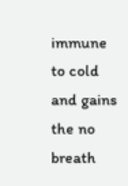immune to cold and gains the no breath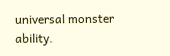universal monster ability.